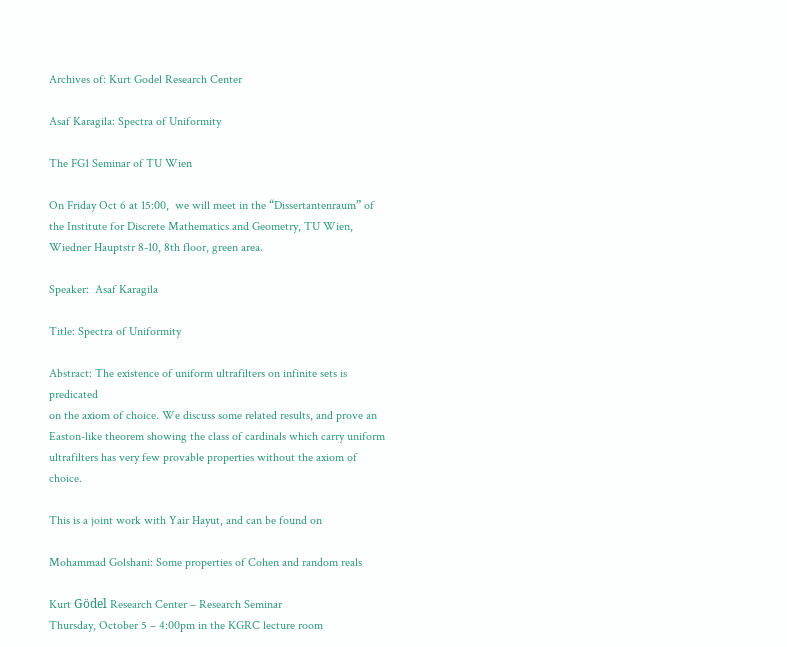Archives of: Kurt Godel Research Center

Asaf Karagila: Spectra of Uniformity

The FG1 Seminar of TU Wien

On Friday Oct 6 at 15:00,  we will meet in the “Dissertantenraum” of the Institute for Discrete Mathematics and Geometry, TU Wien, Wiedner Hauptstr 8-10, 8th floor, green area.

Speaker:  Asaf Karagila

Title: Spectra of Uniformity

Abstract: The existence of uniform ultrafilters on infinite sets is predicated
on the axiom of choice. We discuss some related results, and prove an
Easton-like theorem showing the class of cardinals which carry uniform
ultrafilters has very few provable properties without the axiom of choice.

This is a joint work with Yair Hayut, and can be found on

Mohammad Golshani: Some properties of Cohen and random reals

Kurt Gödel Research Center – Research Seminar
Thursday, October 5 – 4:00pm in the KGRC lecture room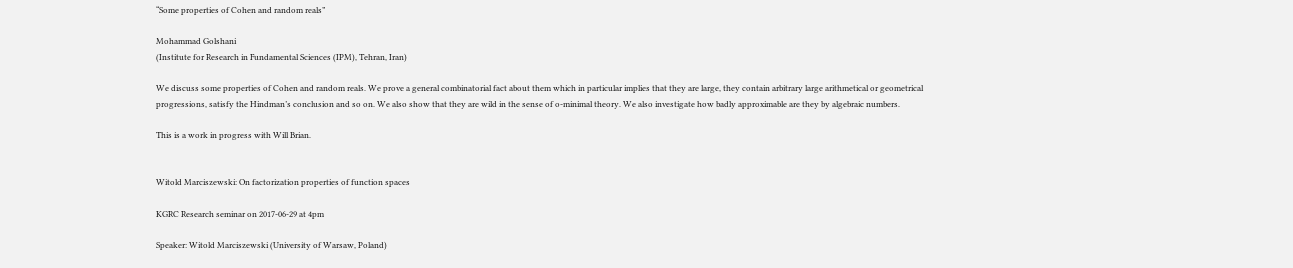“Some properties of Cohen and random reals”

Mohammad Golshani
(Institute for Research in Fundamental Sciences (IPM), Tehran, Iran)

We discuss some properties of Cohen and random reals. We prove a general combinatorial fact about them which in particular implies that they are large, they contain arbitrary large arithmetical or geometrical progressions, satisfy the Hindman’s conclusion and so on. We also show that they are wild in the sense of o-minimal theory. We also investigate how badly approximable are they by algebraic numbers.

This is a work in progress with Will Brian.


Witold Marciszewski: On factorization properties of function spaces

KGRC Research seminar on 2017-06-29 at 4pm

Speaker: Witold Marciszewski (University of Warsaw, Poland)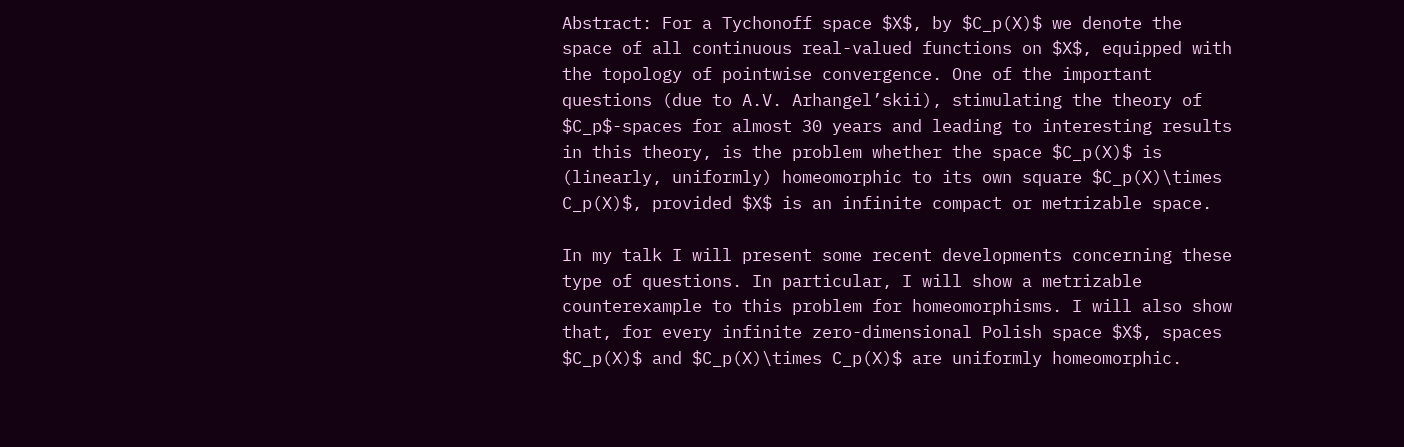Abstract: For a Tychonoff space $X$, by $C_p(X)$ we denote the space of all continuous real-valued functions on $X$, equipped with the topology of pointwise convergence. One of the important questions (due to A.V. Arhangel’skii), stimulating the theory of $C_p$-spaces for almost 30 years and leading to interesting results in this theory, is the problem whether the space $C_p(X)$ is (linearly, uniformly) homeomorphic to its own square $C_p(X)\times C_p(X)$, provided $X$ is an infinite compact or metrizable space.

In my talk I will present some recent developments concerning these type of questions. In particular, I will show a metrizable counterexample to this problem for homeomorphisms. I will also show that, for every infinite zero-dimensional Polish space $X$, spaces $C_p(X)$ and $C_p(X)\times C_p(X)$ are uniformly homeomorphic.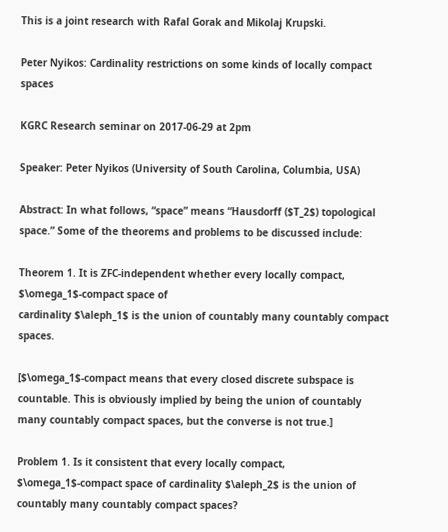This is a joint research with Rafal Gorak and Mikolaj Krupski.

Peter Nyikos: Cardinality restrictions on some kinds of locally compact spaces

KGRC Research seminar on 2017-06-29 at 2pm

Speaker: Peter Nyikos (University of South Carolina, Columbia, USA)

Abstract: In what follows, “space” means “Hausdorff ($T_2$) topological space.” Some of the theorems and problems to be discussed include:

Theorem 1. It is ZFC-independent whether every locally compact, $\omega_1$-compact space of
cardinality $\aleph_1$ is the union of countably many countably compact spaces.

[$\omega_1$-compact means that every closed discrete subspace is countable. This is obviously implied by being the union of countably many countably compact spaces, but the converse is not true.]

Problem 1. Is it consistent that every locally compact, $\omega_1$-compact space of cardinality $\aleph_2$ is the union of countably many countably compact spaces?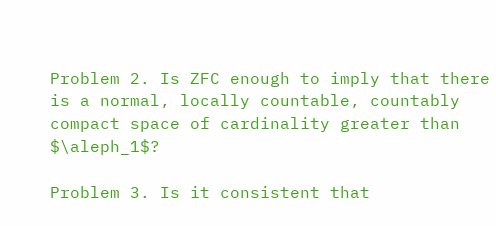Problem 2. Is ZFC enough to imply that there is a normal, locally countable, countably compact space of cardinality greater than $\aleph_1$?

Problem 3. Is it consistent that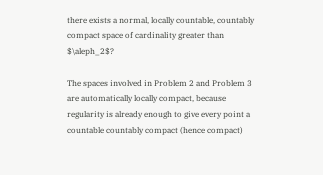there exists a normal, locally countable, countably compact space of cardinality greater than $\aleph_2$?

The spaces involved in Problem 2 and Problem 3 are automatically locally compact, because regularity is already enough to give every point a countable countably compact (hence compact)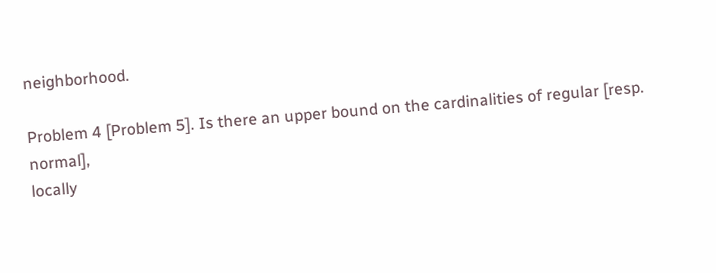neighborhood.

Problem 4 [Problem 5]. Is there an upper bound on the cardinalities of regular [resp. normal],
locally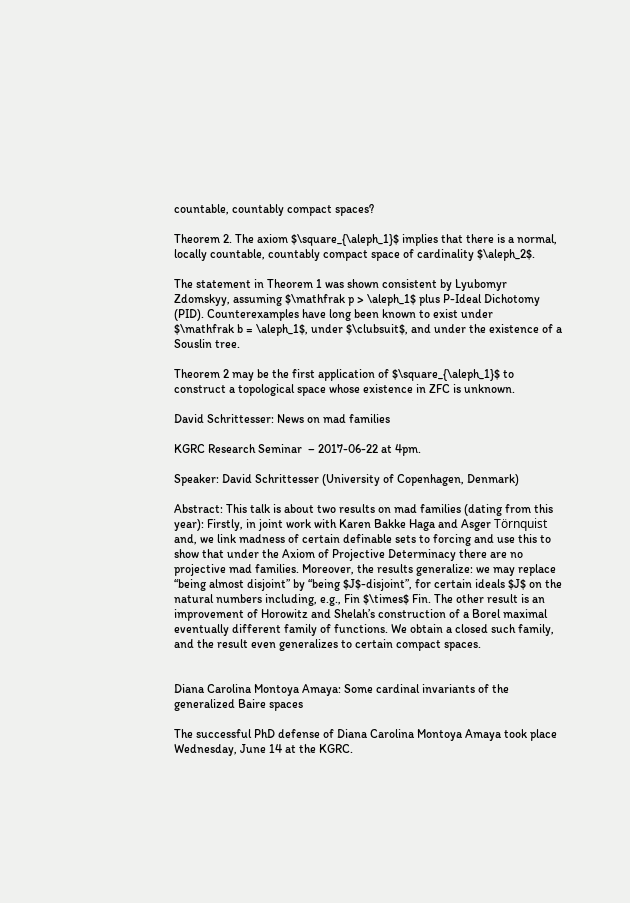countable, countably compact spaces?

Theorem 2. The axiom $\square_{\aleph_1}$ implies that there is a normal, locally countable, countably compact space of cardinality $\aleph_2$.

The statement in Theorem 1 was shown consistent by Lyubomyr Zdomskyy, assuming $\mathfrak p > \aleph_1$ plus P-Ideal Dichotomy (PID). Counterexamples have long been known to exist under
$\mathfrak b = \aleph_1$, under $\clubsuit$, and under the existence of a Souslin tree.

Theorem 2 may be the first application of $\square_{\aleph_1}$ to construct a topological space whose existence in ZFC is unknown.

David Schrittesser: News on mad families

KGRC Research Seminar  – 2017-06-22 at 4pm.

Speaker: David Schrittesser (University of Copenhagen, Denmark)

Abstract: This talk is about two results on mad families (dating from this year): Firstly, in joint work with Karen Bakke Haga and Asger Törnquist and, we link madness of certain definable sets to forcing and use this to show that under the Axiom of Projective Determinacy there are no projective mad families. Moreover, the results generalize: we may replace “being almost disjoint” by “being $J$-disjoint”, for certain ideals $J$ on the natural numbers including, e.g., Fin $\times$ Fin. The other result is an improvement of Horowitz and Shelah’s construction of a Borel maximal eventually different family of functions. We obtain a closed such family, and the result even generalizes to certain compact spaces.


Diana Carolina Montoya Amaya: Some cardinal invariants of the generalized Baire spaces

The successful PhD defense of Diana Carolina Montoya Amaya took place Wednesday, June 14 at the KGRC.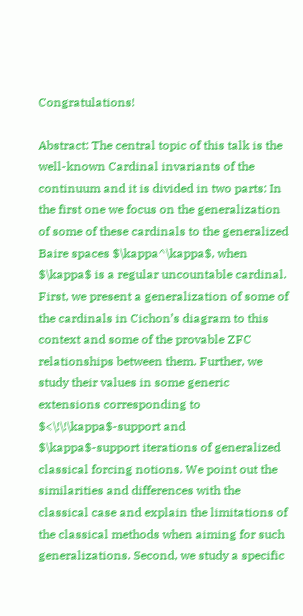Congratulations!

Abstract: The central topic of this talk is the well-known Cardinal invariants of the continuum and it is divided in two parts: In the first one we focus on the generalization of some of these cardinals to the generalized Baire spaces $\kappa^\kappa$, when $\kappa$ is a regular uncountable cardinal. First, we present a generalization of some of the cardinals in Cichon’s diagram to this context and some of the provable ZFC relationships between them. Further, we study their values in some generic extensions corresponding to $<\!\!\kappa$-support and $\kappa$-support iterations of generalized classical forcing notions. We point out the similarities and differences with the classical case and explain the limitations of the classical methods when aiming for such generalizations. Second, we study a specific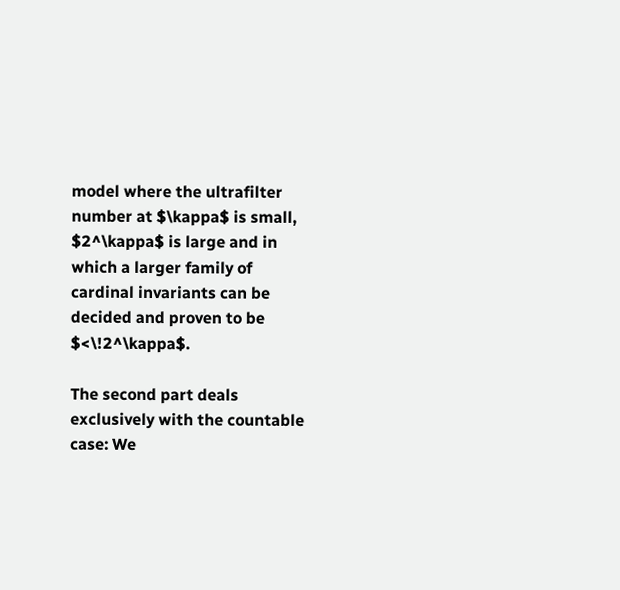model where the ultrafilter number at $\kappa$ is small, $2^\kappa$ is large and in which a larger family of cardinal invariants can be decided and proven to be $<\!2^\kappa$.

The second part deals exclusively with the countable case: We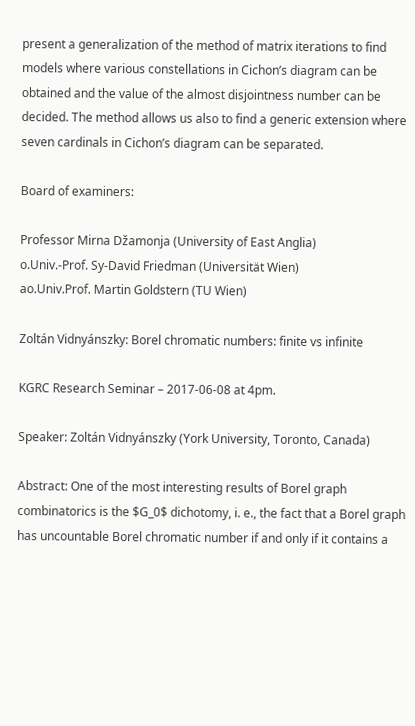present a generalization of the method of matrix iterations to find models where various constellations in Cichon’s diagram can be obtained and the value of the almost disjointness number can be decided. The method allows us also to find a generic extension where seven cardinals in Cichon’s diagram can be separated.

Board of examiners:

Professor Mirna Džamonja (University of East Anglia)
o.Univ.-Prof. Sy-David Friedman (Universität Wien)
ao.Univ.Prof. Martin Goldstern (TU Wien)

Zoltán Vidnyánszky: Borel chromatic numbers: finite vs infinite

KGRC Research Seminar – 2017-06-08 at 4pm.

Speaker: Zoltán Vidnyánszky (York University, Toronto, Canada)

Abstract: One of the most interesting results of Borel graph combinatorics is the $G_0$ dichotomy, i. e., the fact that a Borel graph has uncountable Borel chromatic number if and only if it contains a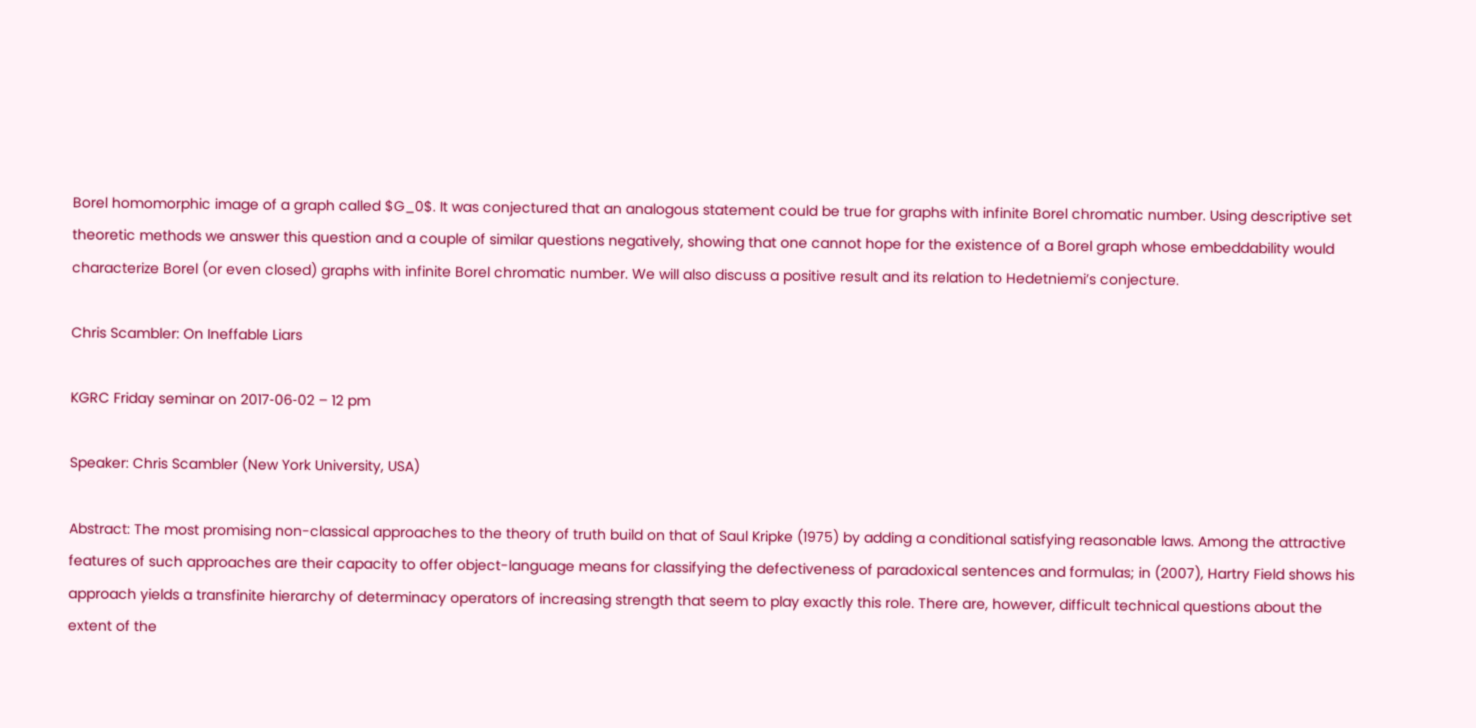Borel homomorphic image of a graph called $G_0$. It was conjectured that an analogous statement could be true for graphs with infinite Borel chromatic number. Using descriptive set theoretic methods we answer this question and a couple of similar questions negatively, showing that one cannot hope for the existence of a Borel graph whose embeddability would characterize Borel (or even closed) graphs with infinite Borel chromatic number. We will also discuss a positive result and its relation to Hedetniemi’s conjecture.

Chris Scambler: On Ineffable Liars

KGRC Friday seminar on 2017‑06‑02 – 12 pm

Speaker: Chris Scambler (New York University, USA)

Abstract: The most promising non-classical approaches to the theory of truth build on that of Saul Kripke (1975) by adding a conditional satisfying reasonable laws. Among the attractive features of such approaches are their capacity to offer object-language means for classifying the defectiveness of paradoxical sentences and formulas; in (2007), Hartry Field shows his approach yields a transfinite hierarchy of determinacy operators of increasing strength that seem to play exactly this role. There are, however, difficult technical questions about the extent of the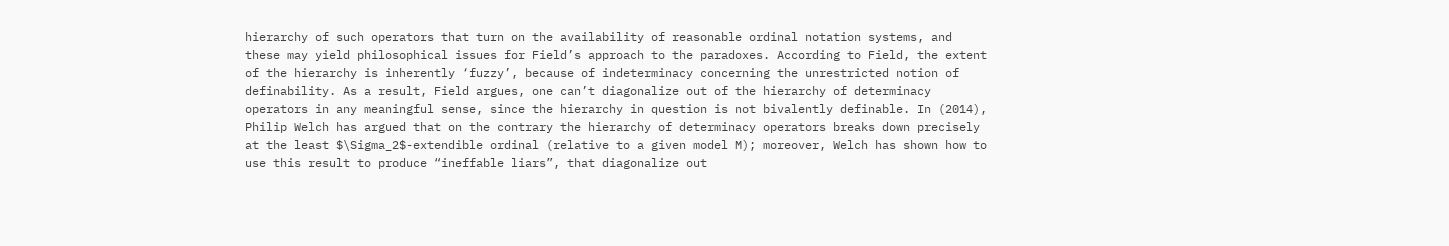hierarchy of such operators that turn on the availability of reasonable ordinal notation systems, and these may yield philosophical issues for Field’s approach to the paradoxes. According to Field, the extent of the hierarchy is inherently ‘fuzzy’, because of indeterminacy concerning the unrestricted notion of definability. As a result, Field argues, one can’t diagonalize out of the hierarchy of determinacy operators in any meaningful sense, since the hierarchy in question is not bivalently definable. In (2014), Philip Welch has argued that on the contrary the hierarchy of determinacy operators breaks down precisely at the least $\Sigma_2$-extendible ordinal (relative to a given model M); moreover, Welch has shown how to use this result to produce “ineffable liars”, that diagonalize out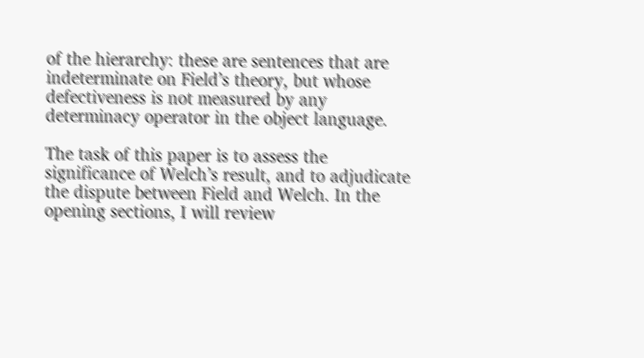of the hierarchy: these are sentences that are indeterminate on Field’s theory, but whose defectiveness is not measured by any determinacy operator in the object language.

The task of this paper is to assess the significance of Welch’s result, and to adjudicate the dispute between Field and Welch. In the opening sections, I will review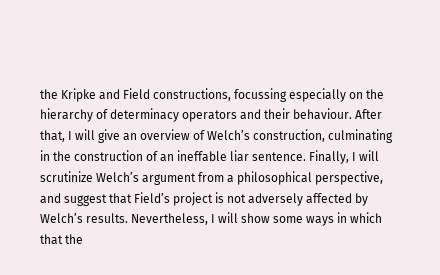the Kripke and Field constructions, focussing especially on the hierarchy of determinacy operators and their behaviour. After that, I will give an overview of Welch’s construction, culminating in the construction of an ineffable liar sentence. Finally, I will scrutinize Welch’s argument from a philosophical perspective, and suggest that Field’s project is not adversely affected by Welch’s results. Nevertheless, I will show some ways in which that the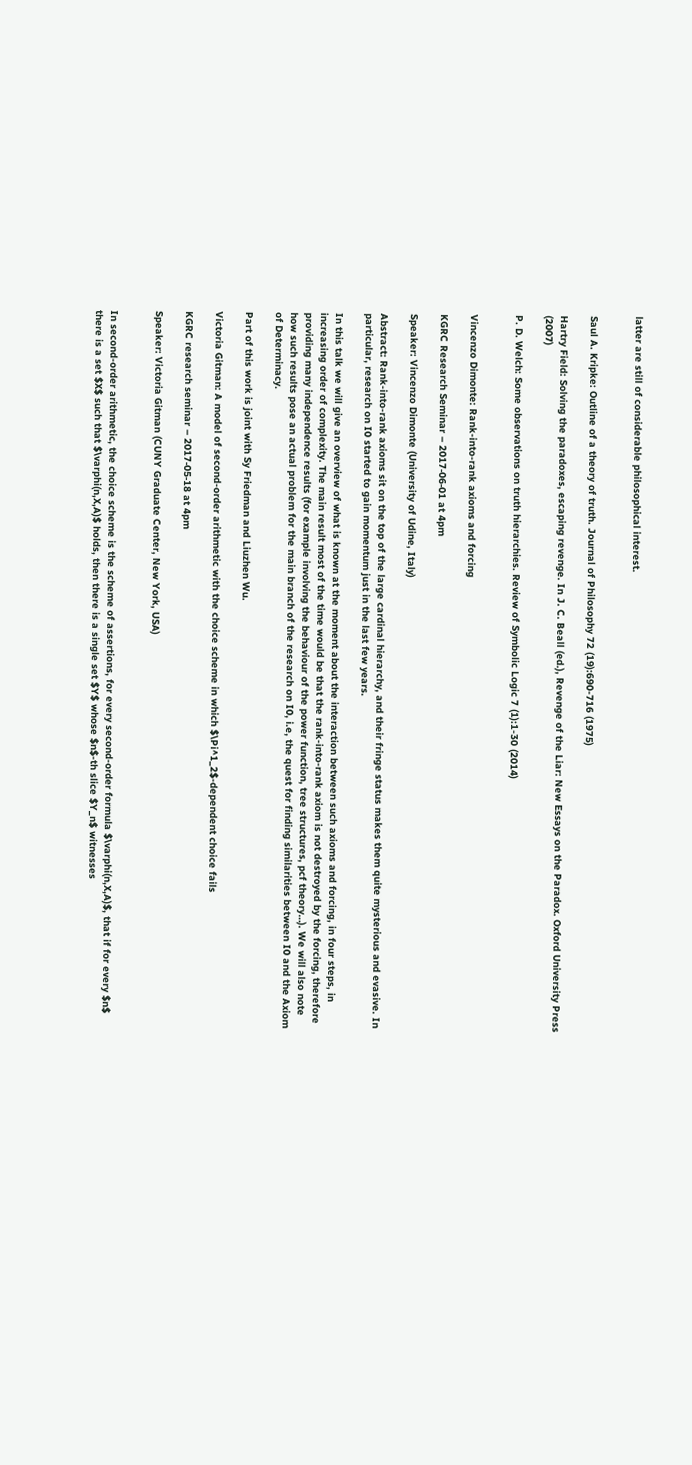latter are still of considerable philosophical interest.


Saul A. Kripke: Outline of a theory of truth. Journal of Philosophy 72 (19):690-716 (1975)

Hartry Field: Solving the paradoxes, escaping revenge. In J. C. Beall (ed.), Revenge of the Liar: New Essays on the Paradox. Oxford University Press (2007)

P. D. Welch: Some observations on truth hierarchies. Review of Symbolic Logic 7 (1):1-30 (2014)


Vincenzo Dimonte: Rank-into-rank axioms and forcing

KGRC Research Seminar – 2017‑06‑01 at 4pm

Speaker: Vincenzo Dimonte (University of Udine, Italy)

Abstract: Rank-into-rank axioms sit on the top of the large cardinal hierarchy, and their fringe status makes them quite mysterious and evasive. In particular, research on I0 started to gain momentum just in the last few years.

In this talk we will give an overview of what is known at the moment about the interaction between such axioms and forcing, in four steps, in increasing order of complexity. The main result most of the time would be that the rank-into-rank axiom is not destroyed by the forcing, therefore providing many independence results (for example involving the behaviour of the power function, tree structures, pcf theory…). We will also note how such results pose an actual problem for the main branch of the research on I0, i.e, the quest for finding similarities between I0 and the Axiom of Determinacy.

Part of this work is joint with Sy Friedman and Liuzhen Wu.

Victoria Gitman: A model of second-order arithmetic with the choice scheme in which $\Pi^1_2$-dependent choice fails

KGRC research seminar – 2017‑05‑18 at 4pm

Speaker: Victoria Gitman (CUNY Graduate Center, New York, USA)


In second-order arithmetic, the choice scheme is the scheme of assertions, for every second-order formula $\varphi(n,X,A)$, that if for every $n$ there is a set $X$ such that $\varphi(n,X,A)$ holds, then there is a single set $Y$ whose $n$-th slice $Y_n$ witnesses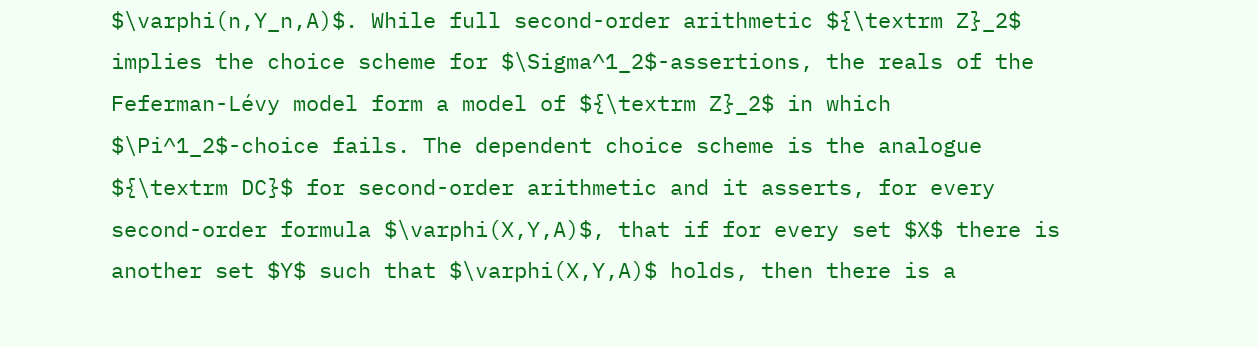$\varphi(n,Y_n,A)$. While full second-order arithmetic ${\textrm Z}_2$ implies the choice scheme for $\Sigma^1_2$-assertions, the reals of the Feferman-Lévy model form a model of ${\textrm Z}_2$ in which $\Pi^1_2$-choice fails. The dependent choice scheme is the analogue ${\textrm DC}$ for second-order arithmetic and it asserts, for every second-order formula $\varphi(X,Y,A)$, that if for every set $X$ there is another set $Y$ such that $\varphi(X,Y,A)$ holds, then there is a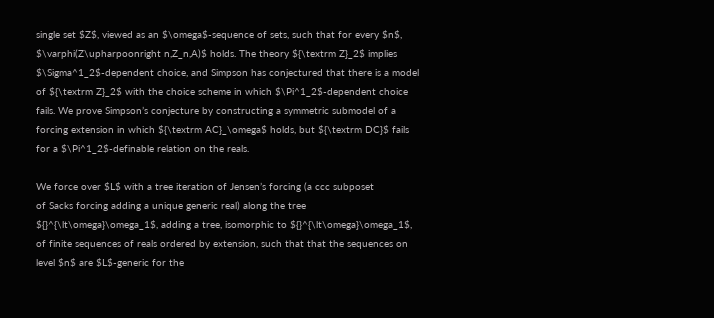single set $Z$, viewed as an $\omega$-sequence of sets, such that for every $n$, $\varphi(Z\upharpoonright n,Z_n,A)$ holds. The theory ${\textrm Z}_2$ implies $\Sigma^1_2$-dependent choice, and Simpson has conjectured that there is a model of ${\textrm Z}_2$ with the choice scheme in which $\Pi^1_2$-dependent choice fails. We prove Simpson’s conjecture by constructing a symmetric submodel of a forcing extension in which ${\textrm AC}_\omega$ holds, but ${\textrm DC}$ fails for a $\Pi^1_2$-definable relation on the reals.

We force over $L$ with a tree iteration of Jensen’s forcing (a ccc subposet
of Sacks forcing adding a unique generic real) along the tree ${}^{\lt\omega}\omega_1$, adding a tree, isomorphic to ${}^{\lt\omega}\omega_1$, of finite sequences of reals ordered by extension, such that that the sequences on level $n$ are $L$-generic for the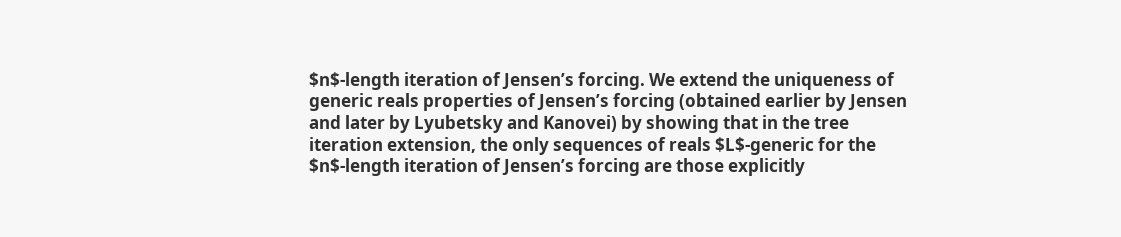$n$-length iteration of Jensen’s forcing. We extend the uniqueness of generic reals properties of Jensen’s forcing (obtained earlier by Jensen and later by Lyubetsky and Kanovei) by showing that in the tree iteration extension, the only sequences of reals $L$-generic for the $n$-length iteration of Jensen’s forcing are those explicitly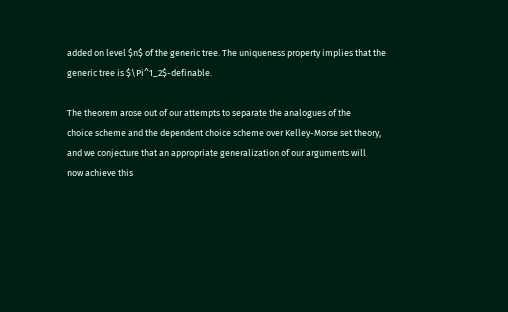added on level $n$ of the generic tree. The uniqueness property implies that the generic tree is $\Pi^1_2$-definable.

The theorem arose out of our attempts to separate the analogues of the
choice scheme and the dependent choice scheme over Kelley-Morse set theory,
and we conjecture that an appropriate generalization of our arguments will
now achieve this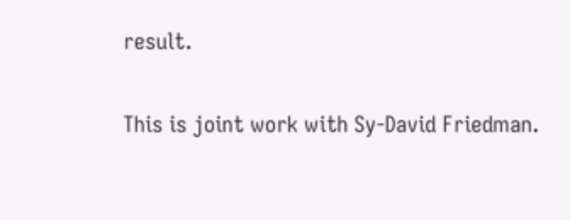result.

This is joint work with Sy-David Friedman.